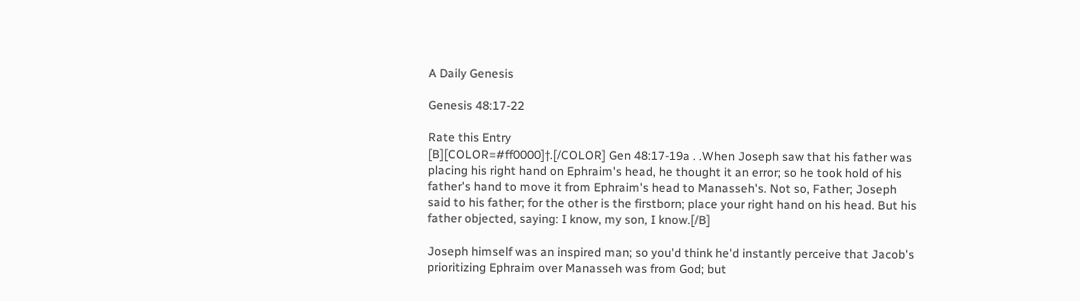A Daily Genesis

Genesis 48:17-22

Rate this Entry
[B][COLOR=#ff0000]†.[/COLOR] Gen 48:17-19a . .When Joseph saw that his father was placing his right hand on Ephraim's head, he thought it an error; so he took hold of his father's hand to move it from Ephraim's head to Manasseh's. Not so, Father; Joseph said to his father; for the other is the firstborn; place your right hand on his head. But his father objected, saying: I know, my son, I know.[/B]

Joseph himself was an inspired man; so you'd think he'd instantly perceive that Jacob's prioritizing Ephraim over Manasseh was from God; but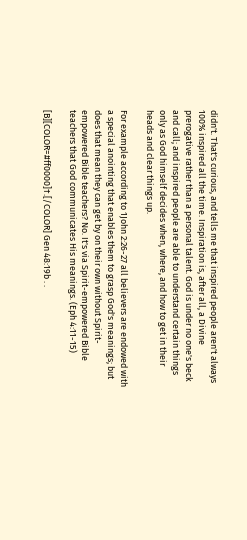didn't. That's curious, and tells me that inspired people aren't always 100% inspired all the time. Inspiration is, after all, a Divine prerogative rather than a personal talent. God is under no one's beck and call; and inspired people are able to understand certain things only as God himself decides when, where, and how to get in their heads and clear things up.

For example according to 1John 2:26-27 all believers are endowed with a special anointing that enables them to grasp God's meanings; but does that mean they can get by on their own without Spirit-empowered Bible teachers? No. It's via Spirit-empowered Bible teachers that God communicates His meanings. (Eph 4:11-15)

[B][COLOR=#ff0000]†.[/COLOR] Gen 48:19b . .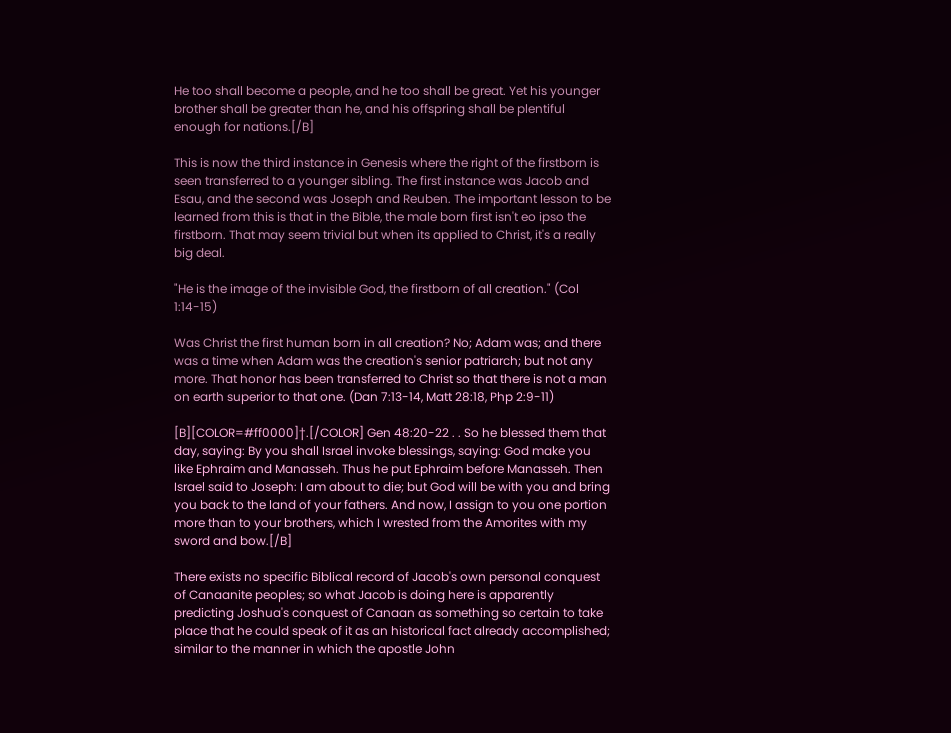He too shall become a people, and he too shall be great. Yet his younger brother shall be greater than he, and his offspring shall be plentiful enough for nations.[/B]

This is now the third instance in Genesis where the right of the firstborn is seen transferred to a younger sibling. The first instance was Jacob and Esau, and the second was Joseph and Reuben. The important lesson to be learned from this is that in the Bible, the male born first isn't eo ipso the firstborn. That may seem trivial but when its applied to Christ, it's a really big deal.

"He is the image of the invisible God, the firstborn of all creation." (Col 1:14-15)

Was Christ the first human born in all creation? No; Adam was; and there was a time when Adam was the creation's senior patriarch; but not any more. That honor has been transferred to Christ so that there is not a man on earth superior to that one. (Dan 7:13-14, Matt 28:18, Php 2:9-11)

[B][COLOR=#ff0000]†.[/COLOR] Gen 48:20-22 . . So he blessed them that day, saying: By you shall Israel invoke blessings, saying: God make you like Ephraim and Manasseh. Thus he put Ephraim before Manasseh. Then Israel said to Joseph: I am about to die; but God will be with you and bring you back to the land of your fathers. And now, I assign to you one portion more than to your brothers, which I wrested from the Amorites with my sword and bow.[/B]

There exists no specific Biblical record of Jacob's own personal conquest of Canaanite peoples; so what Jacob is doing here is apparently predicting Joshua's conquest of Canaan as something so certain to take place that he could speak of it as an historical fact already accomplished; similar to the manner in which the apostle John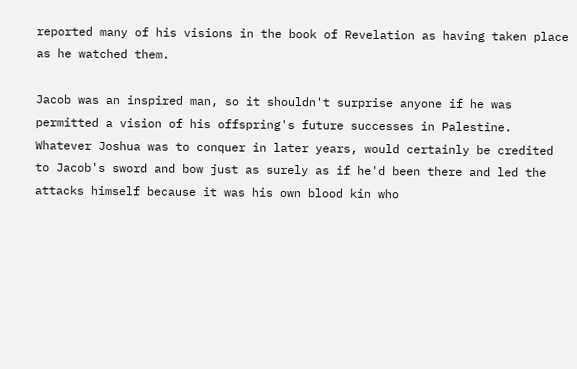reported many of his visions in the book of Revelation as having taken place as he watched them.

Jacob was an inspired man, so it shouldn't surprise anyone if he was permitted a vision of his offspring's future successes in Palestine. Whatever Joshua was to conquer in later years, would certainly be credited to Jacob's sword and bow just as surely as if he'd been there and led the attacks himself because it was his own blood kin who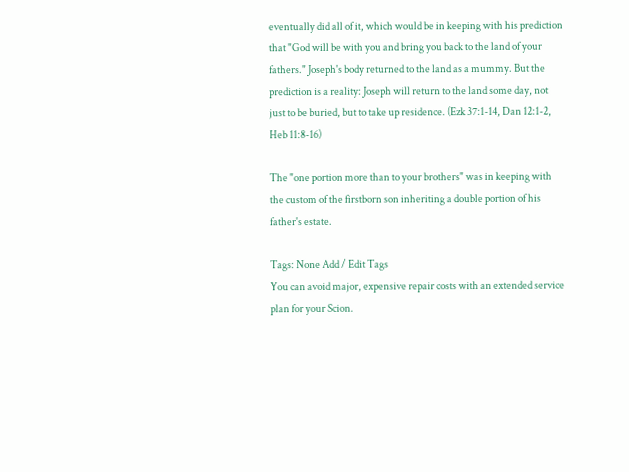eventually did all of it, which would be in keeping with his prediction that "God will be with you and bring you back to the land of your fathers." Joseph's body returned to the land as a mummy. But the prediction is a reality: Joseph will return to the land some day, not just to be buried, but to take up residence. (Ezk 37:1-14, Dan 12:1-2, Heb 11:8-16)

The "one portion more than to your brothers" was in keeping with the custom of the firstborn son inheriting a double portion of his father's estate.

Tags: None Add / Edit Tags
You can avoid major, expensive repair costs with an extended service plan for your Scion.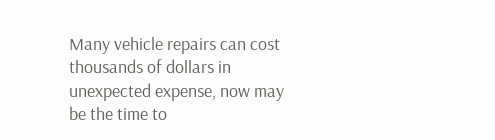Many vehicle repairs can cost thousands of dollars in unexpected expense, now may be the time to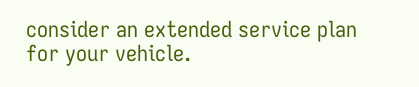consider an extended service plan for your vehicle.